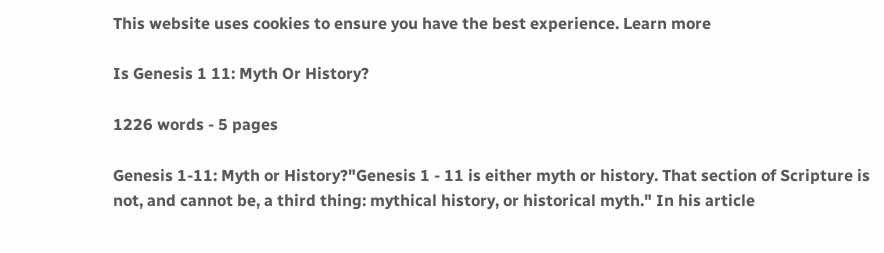This website uses cookies to ensure you have the best experience. Learn more

Is Genesis 1 11: Myth Or History?

1226 words - 5 pages

Genesis 1-11: Myth or History?"Genesis 1 - 11 is either myth or history. That section of Scripture is not, and cannot be, a third thing: mythical history, or historical myth." In his article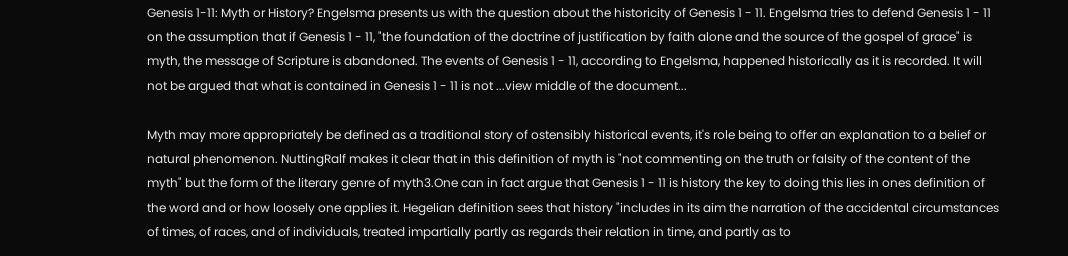Genesis 1-11: Myth or History? Engelsma presents us with the question about the historicity of Genesis 1 - 11. Engelsma tries to defend Genesis 1 - 11 on the assumption that if Genesis 1 - 11, "the foundation of the doctrine of justification by faith alone and the source of the gospel of grace" is myth, the message of Scripture is abandoned. The events of Genesis 1 - 11, according to Engelsma, happened historically as it is recorded. It will not be argued that what is contained in Genesis 1 - 11 is not ...view middle of the document...

Myth may more appropriately be defined as a traditional story of ostensibly historical events, it's role being to offer an explanation to a belief or natural phenomenon. NuttingRalf makes it clear that in this definition of myth is "not commenting on the truth or falsity of the content of the myth" but the form of the literary genre of myth3.One can in fact argue that Genesis 1 - 11 is history the key to doing this lies in ones definition of the word and or how loosely one applies it. Hegelian definition sees that history "includes in its aim the narration of the accidental circumstances of times, of races, and of individuals, treated impartially partly as regards their relation in time, and partly as to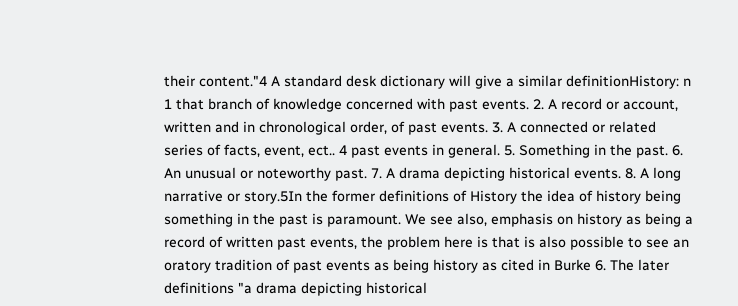their content."4 A standard desk dictionary will give a similar definitionHistory: n 1 that branch of knowledge concerned with past events. 2. A record or account, written and in chronological order, of past events. 3. A connected or related series of facts, event, ect.. 4 past events in general. 5. Something in the past. 6. An unusual or noteworthy past. 7. A drama depicting historical events. 8. A long narrative or story.5In the former definitions of History the idea of history being something in the past is paramount. We see also, emphasis on history as being a record of written past events, the problem here is that is also possible to see an oratory tradition of past events as being history as cited in Burke 6. The later definitions "a drama depicting historical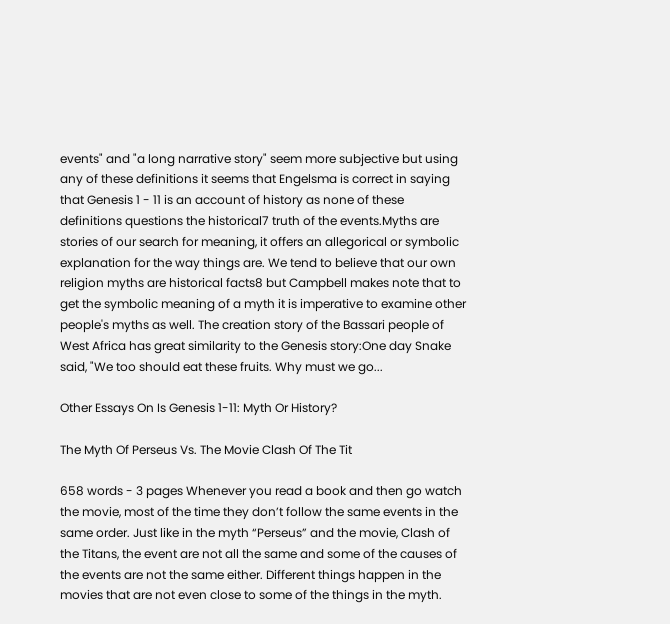events" and "a long narrative story" seem more subjective but using any of these definitions it seems that Engelsma is correct in saying that Genesis 1 - 11 is an account of history as none of these definitions questions the historical7 truth of the events.Myths are stories of our search for meaning, it offers an allegorical or symbolic explanation for the way things are. We tend to believe that our own religion myths are historical facts8 but Campbell makes note that to get the symbolic meaning of a myth it is imperative to examine other people's myths as well. The creation story of the Bassari people of West Africa has great similarity to the Genesis story:One day Snake said, "We too should eat these fruits. Why must we go...

Other Essays On Is Genesis 1-11: Myth Or History?

The Myth Of Perseus Vs. The Movie Clash Of The Tit

658 words - 3 pages Whenever you read a book and then go watch the movie, most of the time they don’t follow the same events in the same order. Just like in the myth “Perseus” and the movie, Clash of the Titans, the event are not all the same and some of the causes of the events are not the same either. Different things happen in the movies that are not even close to some of the things in the myth.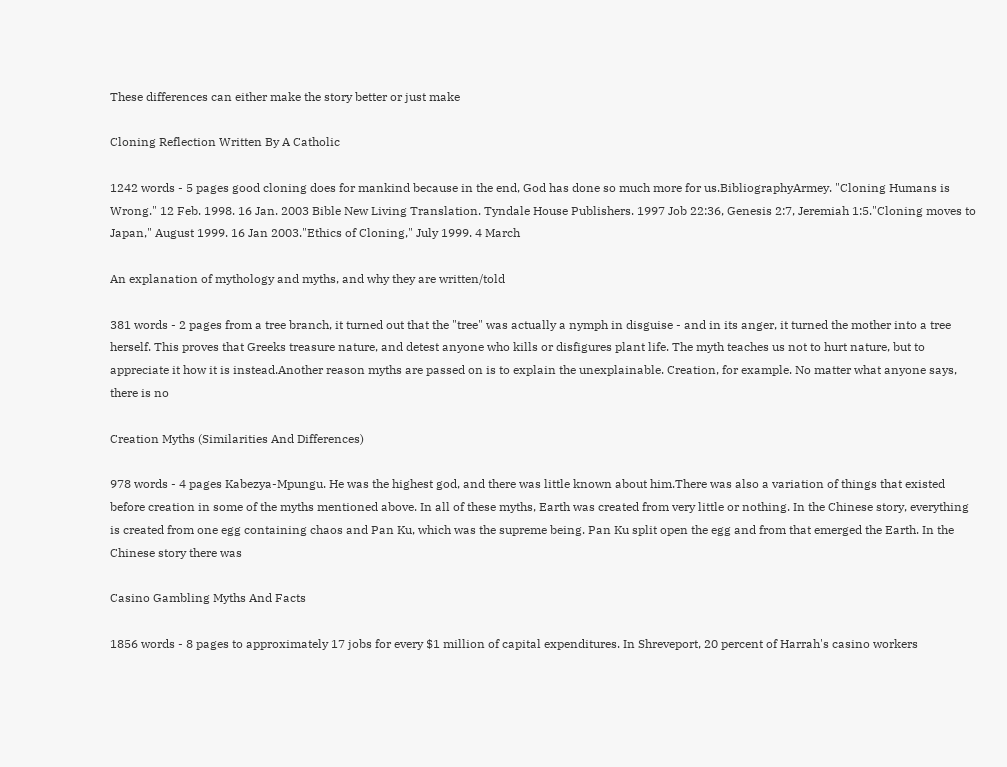These differences can either make the story better or just make

Cloning Reflection Written By A Catholic

1242 words - 5 pages good cloning does for mankind because in the end, God has done so much more for us.BibliographyArmey. "Cloning Humans is Wrong." 12 Feb. 1998. 16 Jan. 2003 Bible New Living Translation. Tyndale House Publishers. 1997 Job 22:36, Genesis 2:7, Jeremiah 1:5."Cloning moves to Japan," August 1999. 16 Jan 2003."Ethics of Cloning," July 1999. 4 March

An explanation of mythology and myths, and why they are written/told

381 words - 2 pages from a tree branch, it turned out that the "tree" was actually a nymph in disguise - and in its anger, it turned the mother into a tree herself. This proves that Greeks treasure nature, and detest anyone who kills or disfigures plant life. The myth teaches us not to hurt nature, but to appreciate it how it is instead.Another reason myths are passed on is to explain the unexplainable. Creation, for example. No matter what anyone says, there is no

Creation Myths (Similarities And Differences)

978 words - 4 pages Kabezya-Mpungu. He was the highest god, and there was little known about him.There was also a variation of things that existed before creation in some of the myths mentioned above. In all of these myths, Earth was created from very little or nothing. In the Chinese story, everything is created from one egg containing chaos and Pan Ku, which was the supreme being. Pan Ku split open the egg and from that emerged the Earth. In the Chinese story there was

Casino Gambling Myths And Facts

1856 words - 8 pages to approximately 17 jobs for every $1 million of capital expenditures. In Shreveport, 20 percent of Harrah's casino workers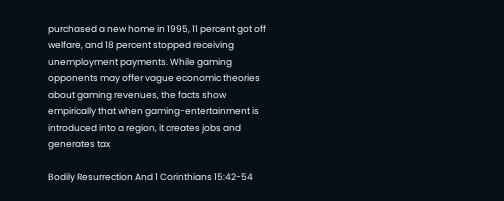purchased a new home in 1995, 11 percent got off welfare, and 18 percent stopped receiving unemployment payments. While gaming opponents may offer vague economic theories about gaming revenues, the facts show empirically that when gaming-entertainment is introduced into a region, it creates jobs and generates tax

Bodily Resurrection And 1 Corinthians 15:42-54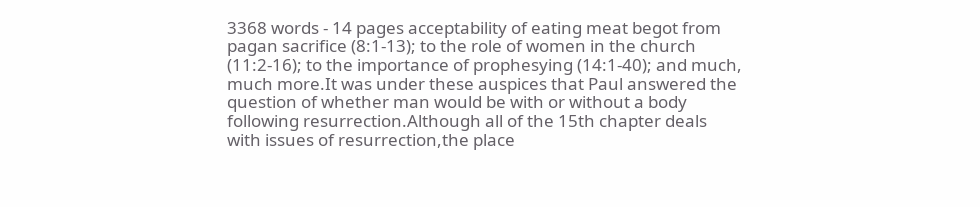3368 words - 14 pages acceptability of eating meat begot from pagan sacrifice (8:1-13); to the role of women in the church (11:2-16); to the importance of prophesying (14:1-40); and much, much more.It was under these auspices that Paul answered the question of whether man would be with or without a body following resurrection.Although all of the 15th chapter deals with issues of resurrection,the place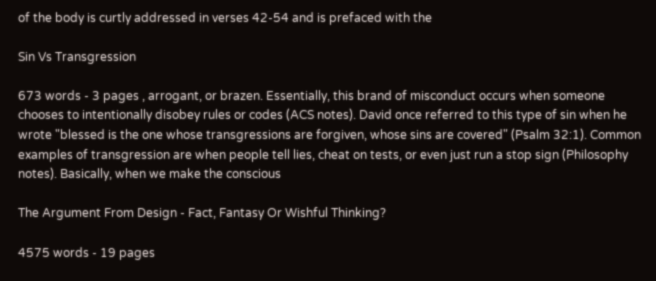of the body is curtly addressed in verses 42-54 and is prefaced with the

Sin Vs Transgression

673 words - 3 pages , arrogant, or brazen. Essentially, this brand of misconduct occurs when someone chooses to intentionally disobey rules or codes (ACS notes). David once referred to this type of sin when he wrote "blessed is the one whose transgressions are forgiven, whose sins are covered" (Psalm 32:1). Common examples of transgression are when people tell lies, cheat on tests, or even just run a stop sign (Philosophy notes). Basically, when we make the conscious

The Argument From Design - Fact, Fantasy Or Wishful Thinking?

4575 words - 19 pages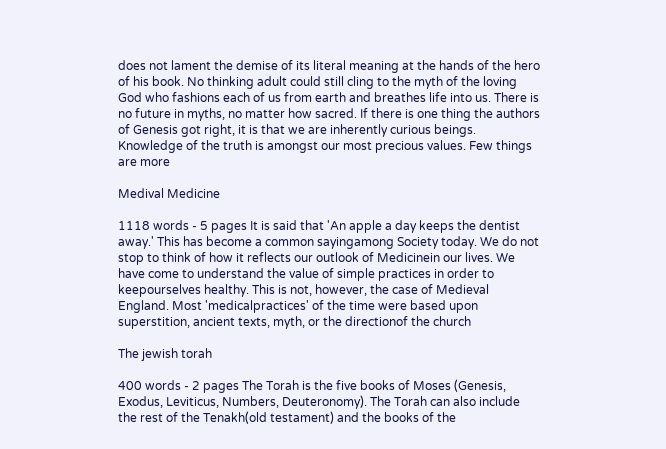does not lament the demise of its literal meaning at the hands of the hero of his book. No thinking adult could still cling to the myth of the loving God who fashions each of us from earth and breathes life into us. There is no future in myths, no matter how sacred. If there is one thing the authors of Genesis got right, it is that we are inherently curious beings. Knowledge of the truth is amongst our most precious values. Few things are more

Medival Medicine

1118 words - 5 pages It is said that 'An apple a day keeps the dentist away.' This has become a common sayingamong Society today. We do not stop to think of how it reflects our outlook of Medicinein our lives. We have come to understand the value of simple practices in order to keepourselves healthy. This is not, however, the case of Medieval England. Most 'medicalpractices' of the time were based upon superstition, ancient texts, myth, or the directionof the church

The jewish torah

400 words - 2 pages The Torah is the five books of Moses (Genesis, Exodus, Leviticus, Numbers, Deuteronomy). The Torah can also include the rest of the Tenakh(old testament) and the books of the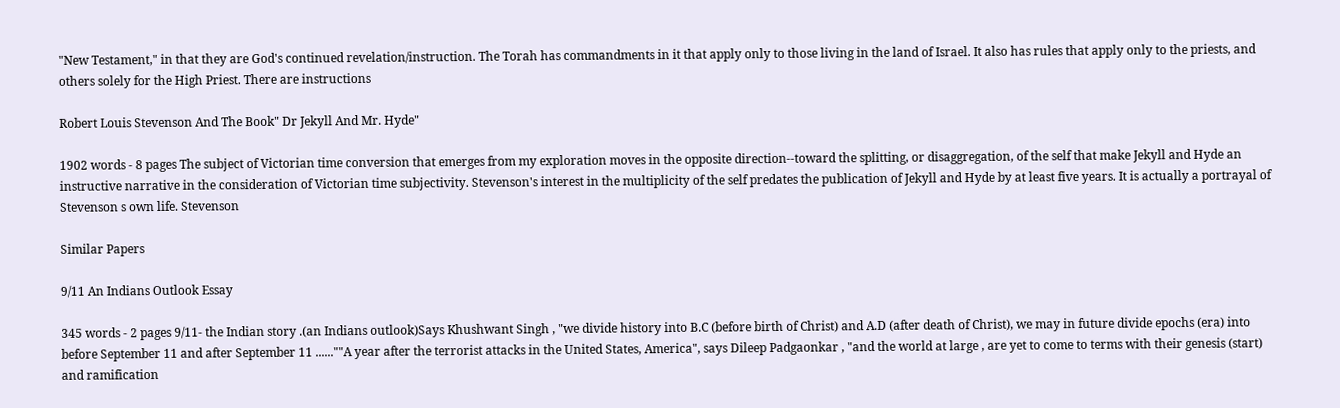"New Testament," in that they are God's continued revelation/instruction. The Torah has commandments in it that apply only to those living in the land of Israel. It also has rules that apply only to the priests, and others solely for the High Priest. There are instructions

Robert Louis Stevenson And The Book" Dr Jekyll And Mr. Hyde"

1902 words - 8 pages The subject of Victorian time conversion that emerges from my exploration moves in the opposite direction--toward the splitting, or disaggregation, of the self that make Jekyll and Hyde an instructive narrative in the consideration of Victorian time subjectivity. Stevenson's interest in the multiplicity of the self predates the publication of Jekyll and Hyde by at least five years. It is actually a portrayal of Stevenson s own life. Stevenson

Similar Papers

9/11 An Indians Outlook Essay

345 words - 2 pages 9/11- the Indian story .(an Indians outlook)Says Khushwant Singh , "we divide history into B.C (before birth of Christ) and A.D (after death of Christ), we may in future divide epochs (era) into before September 11 and after September 11 ......""A year after the terrorist attacks in the United States, America", says Dileep Padgaonkar , "and the world at large , are yet to come to terms with their genesis (start) and ramification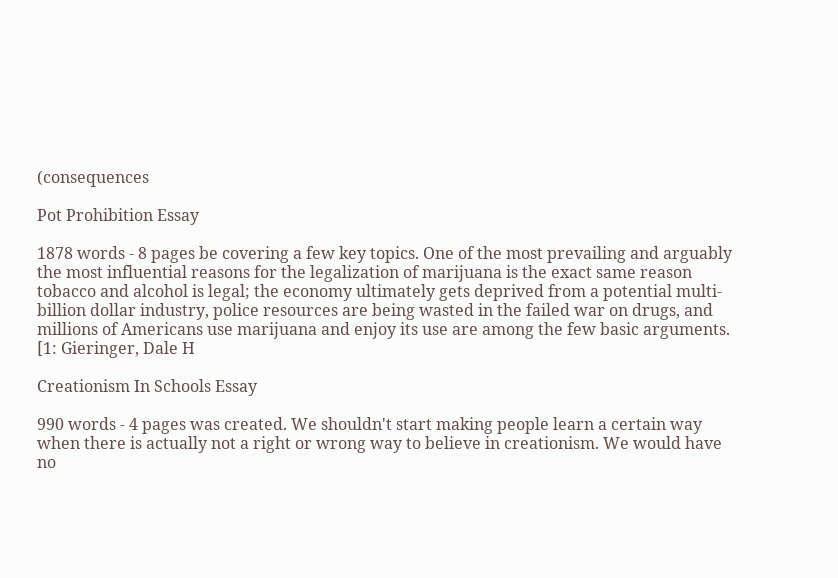(consequences

Pot Prohibition Essay

1878 words - 8 pages be covering a few key topics. One of the most prevailing and arguably the most influential reasons for the legalization of marijuana is the exact same reason tobacco and alcohol is legal; the economy ultimately gets deprived from a potential multi-billion dollar industry, police resources are being wasted in the failed war on drugs, and millions of Americans use marijuana and enjoy its use are among the few basic arguments. [1: Gieringer, Dale H

Creationism In Schools Essay

990 words - 4 pages was created. We shouldn't start making people learn a certain way when there is actually not a right or wrong way to believe in creationism. We would have no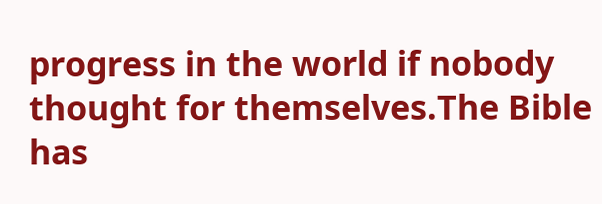progress in the world if nobody thought for themselves.The Bible has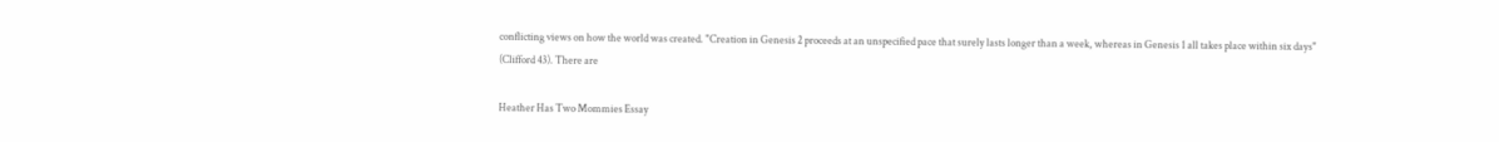conflicting views on how the world was created. "Creation in Genesis 2 proceeds at an unspecified pace that surely lasts longer than a week, whereas in Genesis 1 all takes place within six days" (Clifford 43). There are

Heather Has Two Mommies Essay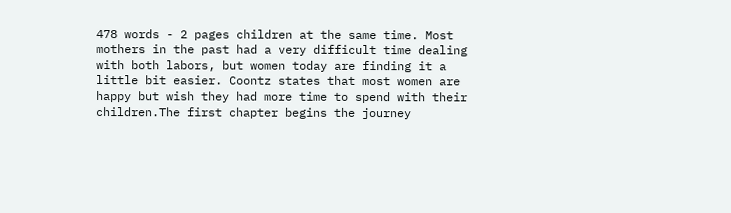478 words - 2 pages children at the same time. Most mothers in the past had a very difficult time dealing with both labors, but women today are finding it a little bit easier. Coontz states that most women are happy but wish they had more time to spend with their children.The first chapter begins the journey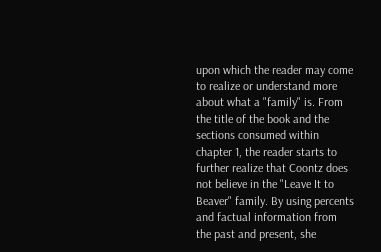upon which the reader may come to realize or understand more about what a "family" is. From the title of the book and the sections consumed within chapter 1, the reader starts to further realize that Coontz does not believe in the "Leave It to Beaver" family. By using percents and factual information from the past and present, she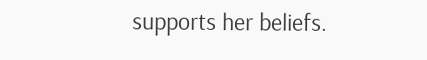supports her beliefs.